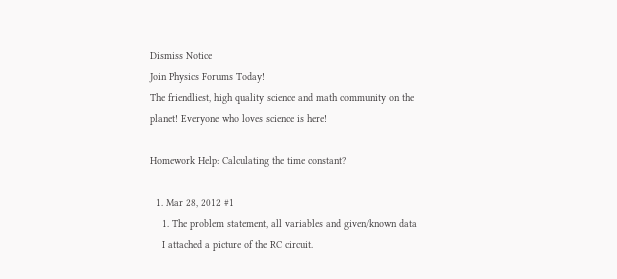Dismiss Notice
Join Physics Forums Today!
The friendliest, high quality science and math community on the planet! Everyone who loves science is here!

Homework Help: Calculating the time constant?

  1. Mar 28, 2012 #1
    1. The problem statement, all variables and given/known data
    I attached a picture of the RC circuit.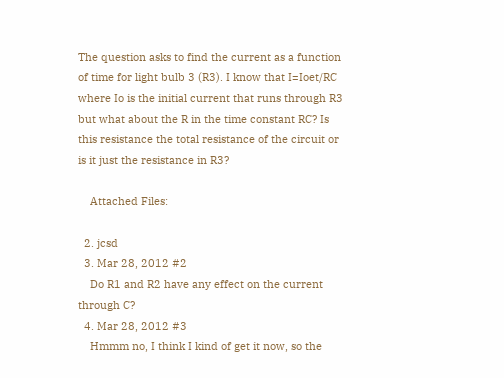The question asks to find the current as a function of time for light bulb 3 (R3). I know that I=Ioet/RC where Io is the initial current that runs through R3 but what about the R in the time constant RC? Is this resistance the total resistance of the circuit or is it just the resistance in R3?

    Attached Files:

  2. jcsd
  3. Mar 28, 2012 #2
    Do R1 and R2 have any effect on the current through C?
  4. Mar 28, 2012 #3
    Hmmm no, I think I kind of get it now, so the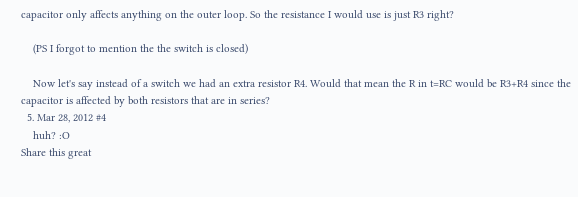capacitor only affects anything on the outer loop. So the resistance I would use is just R3 right?

    (PS I forgot to mention the the switch is closed)

    Now let's say instead of a switch we had an extra resistor R4. Would that mean the R in t=RC would be R3+R4 since the capacitor is affected by both resistors that are in series?
  5. Mar 28, 2012 #4
    huh? :O
Share this great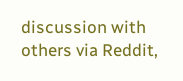discussion with others via Reddit,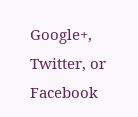Google+, Twitter, or Facebook